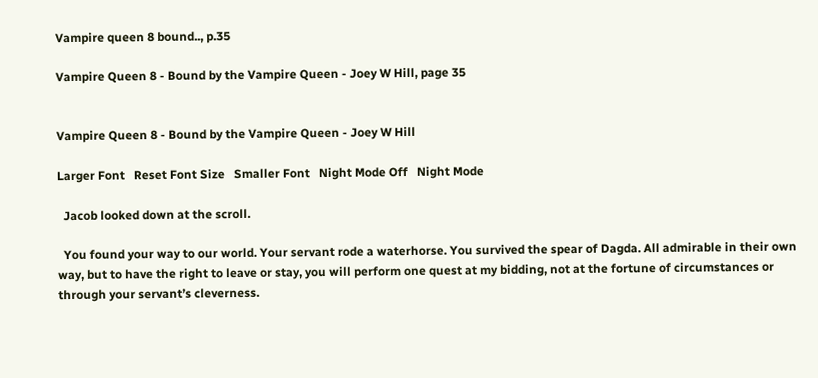Vampire queen 8 bound.., p.35

Vampire Queen 8 - Bound by the Vampire Queen - Joey W Hill, page 35


Vampire Queen 8 - Bound by the Vampire Queen - Joey W Hill

Larger Font   Reset Font Size   Smaller Font   Night Mode Off   Night Mode

  Jacob looked down at the scroll.

  You found your way to our world. Your servant rode a waterhorse. You survived the spear of Dagda. All admirable in their own way, but to have the right to leave or stay, you will perform one quest at my bidding, not at the fortune of circumstances or through your servant’s cleverness.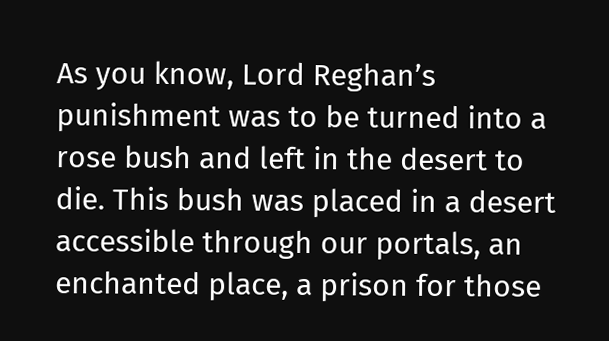As you know, Lord Reghan’s punishment was to be turned into a rose bush and left in the desert to die. This bush was placed in a desert accessible through our portals, an enchanted place, a prison for those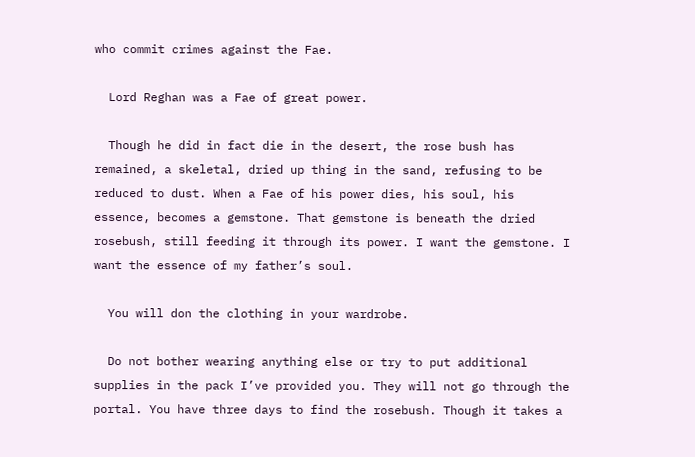who commit crimes against the Fae.

  Lord Reghan was a Fae of great power.

  Though he did in fact die in the desert, the rose bush has remained, a skeletal, dried up thing in the sand, refusing to be reduced to dust. When a Fae of his power dies, his soul, his essence, becomes a gemstone. That gemstone is beneath the dried rosebush, still feeding it through its power. I want the gemstone. I want the essence of my father’s soul.

  You will don the clothing in your wardrobe.

  Do not bother wearing anything else or try to put additional supplies in the pack I’ve provided you. They will not go through the portal. You have three days to find the rosebush. Though it takes a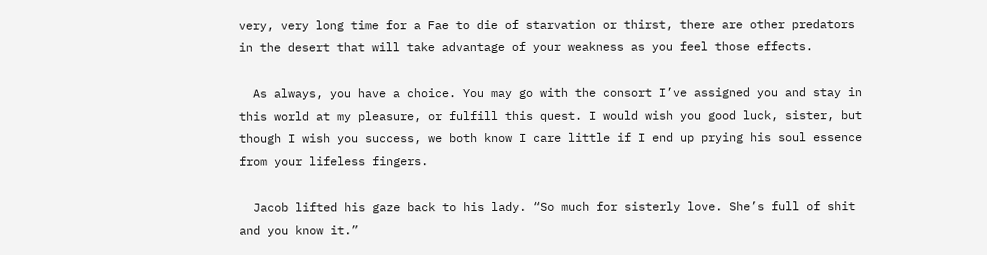very, very long time for a Fae to die of starvation or thirst, there are other predators in the desert that will take advantage of your weakness as you feel those effects.

  As always, you have a choice. You may go with the consort I’ve assigned you and stay in this world at my pleasure, or fulfill this quest. I would wish you good luck, sister, but though I wish you success, we both know I care little if I end up prying his soul essence from your lifeless fingers.

  Jacob lifted his gaze back to his lady. “So much for sisterly love. She’s full of shit and you know it.”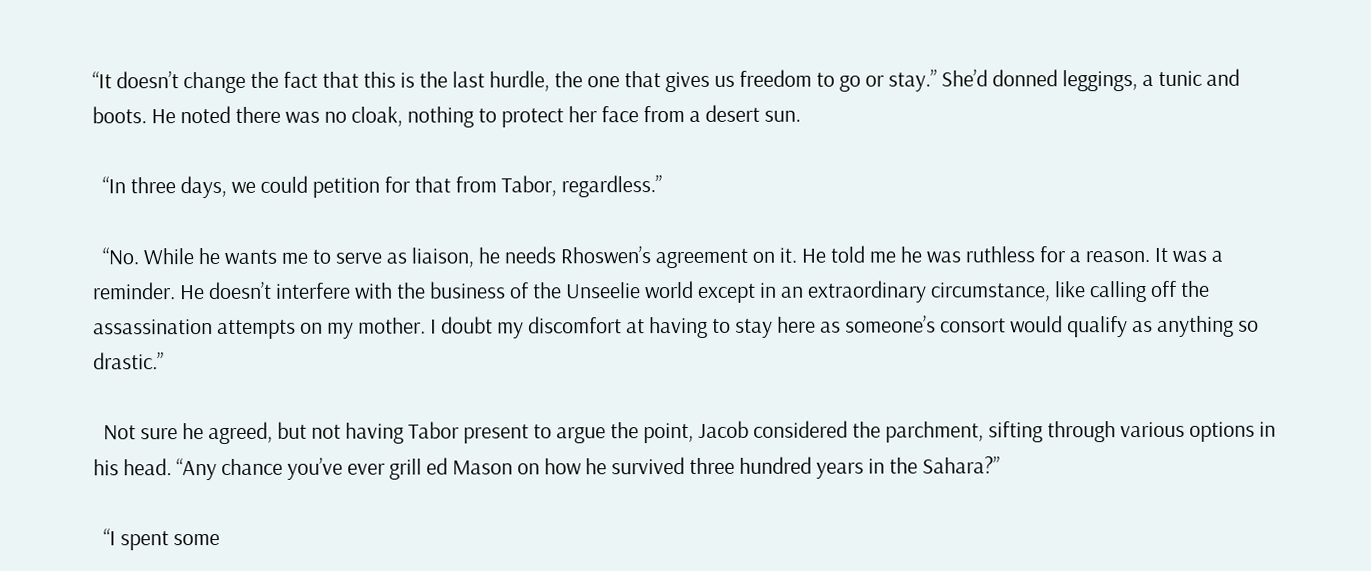“It doesn’t change the fact that this is the last hurdle, the one that gives us freedom to go or stay.” She’d donned leggings, a tunic and boots. He noted there was no cloak, nothing to protect her face from a desert sun.

  “In three days, we could petition for that from Tabor, regardless.”

  “No. While he wants me to serve as liaison, he needs Rhoswen’s agreement on it. He told me he was ruthless for a reason. It was a reminder. He doesn’t interfere with the business of the Unseelie world except in an extraordinary circumstance, like calling off the assassination attempts on my mother. I doubt my discomfort at having to stay here as someone’s consort would qualify as anything so drastic.”

  Not sure he agreed, but not having Tabor present to argue the point, Jacob considered the parchment, sifting through various options in his head. “Any chance you’ve ever grill ed Mason on how he survived three hundred years in the Sahara?”

  “I spent some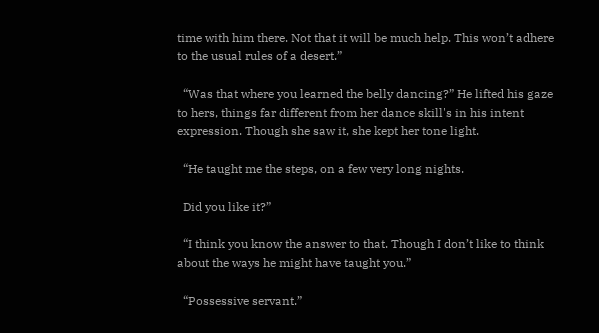time with him there. Not that it will be much help. This won’t adhere to the usual rules of a desert.”

  “Was that where you learned the belly dancing?” He lifted his gaze to hers, things far different from her dance skill's in his intent expression. Though she saw it, she kept her tone light.

  “He taught me the steps, on a few very long nights.

  Did you like it?”

  “I think you know the answer to that. Though I don’t like to think about the ways he might have taught you.”

  “Possessive servant.”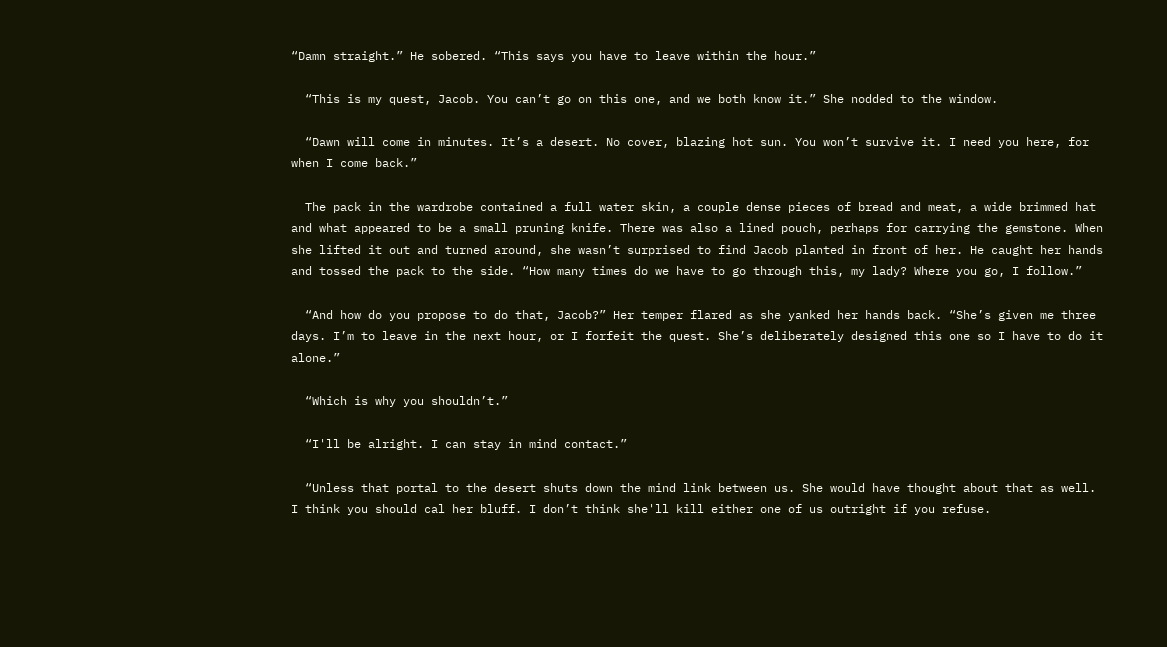“Damn straight.” He sobered. “This says you have to leave within the hour.”

  “This is my quest, Jacob. You can’t go on this one, and we both know it.” She nodded to the window.

  “Dawn will come in minutes. It’s a desert. No cover, blazing hot sun. You won’t survive it. I need you here, for when I come back.”

  The pack in the wardrobe contained a full water skin, a couple dense pieces of bread and meat, a wide brimmed hat and what appeared to be a small pruning knife. There was also a lined pouch, perhaps for carrying the gemstone. When she lifted it out and turned around, she wasn’t surprised to find Jacob planted in front of her. He caught her hands and tossed the pack to the side. “How many times do we have to go through this, my lady? Where you go, I follow.”

  “And how do you propose to do that, Jacob?” Her temper flared as she yanked her hands back. “She’s given me three days. I’m to leave in the next hour, or I forfeit the quest. She’s deliberately designed this one so I have to do it alone.”

  “Which is why you shouldn’t.”

  “I'll be alright. I can stay in mind contact.”

  “Unless that portal to the desert shuts down the mind link between us. She would have thought about that as well. I think you should cal her bluff. I don’t think she'll kill either one of us outright if you refuse.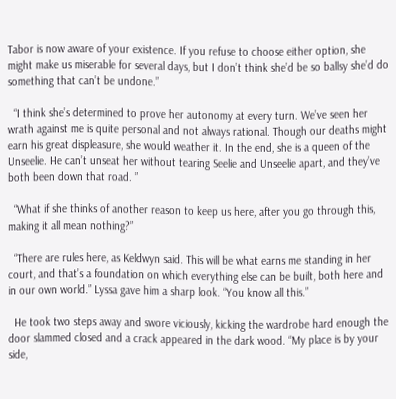Tabor is now aware of your existence. If you refuse to choose either option, she might make us miserable for several days, but I don’t think she’d be so ballsy she’d do something that can’t be undone.”

  “I think she’s determined to prove her autonomy at every turn. We’ve seen her wrath against me is quite personal and not always rational. Though our deaths might earn his great displeasure, she would weather it. In the end, she is a queen of the Unseelie. He can’t unseat her without tearing Seelie and Unseelie apart, and they’ve both been down that road. ”

  “What if she thinks of another reason to keep us here, after you go through this, making it all mean nothing?”

  “There are rules here, as Keldwyn said. This will be what earns me standing in her court, and that’s a foundation on which everything else can be built, both here and in our own world.” Lyssa gave him a sharp look. “You know all this.”

  He took two steps away and swore viciously, kicking the wardrobe hard enough the door slammed closed and a crack appeared in the dark wood. “My place is by your side,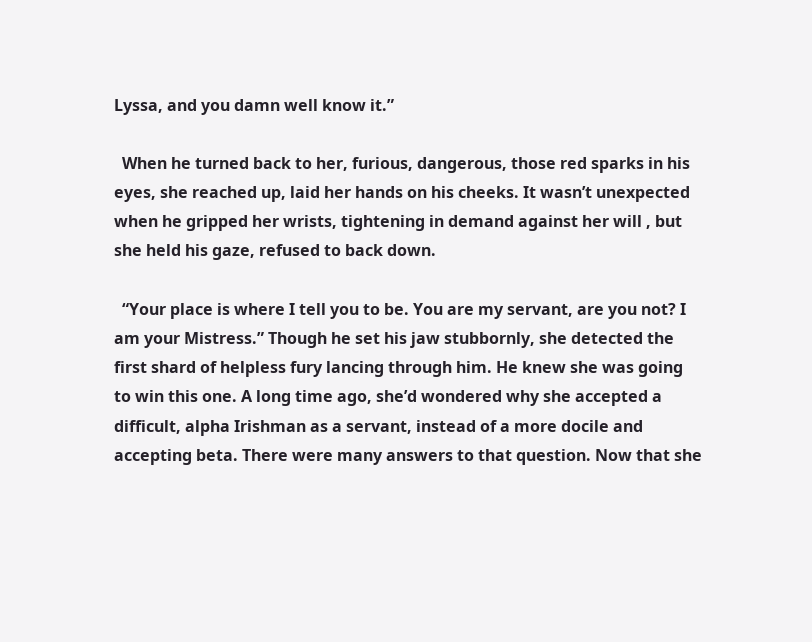Lyssa, and you damn well know it.”

  When he turned back to her, furious, dangerous, those red sparks in his eyes, she reached up, laid her hands on his cheeks. It wasn’t unexpected when he gripped her wrists, tightening in demand against her will , but she held his gaze, refused to back down.

  “Your place is where I tell you to be. You are my servant, are you not? I am your Mistress.” Though he set his jaw stubbornly, she detected the first shard of helpless fury lancing through him. He knew she was going to win this one. A long time ago, she’d wondered why she accepted a difficult, alpha Irishman as a servant, instead of a more docile and accepting beta. There were many answers to that question. Now that she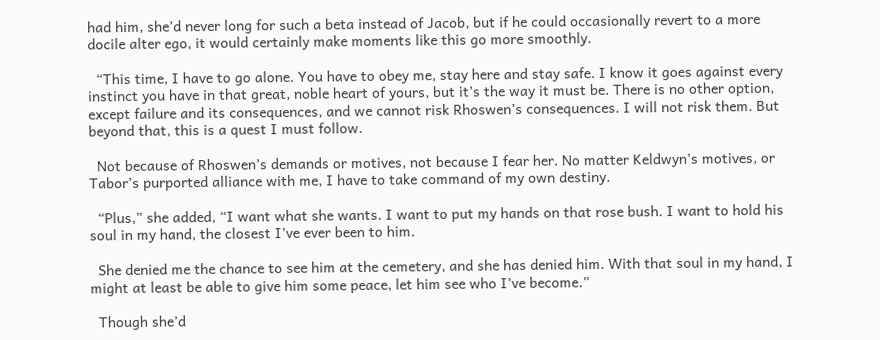had him, she’d never long for such a beta instead of Jacob, but if he could occasionally revert to a more docile alter ego, it would certainly make moments like this go more smoothly.

  “This time, I have to go alone. You have to obey me, stay here and stay safe. I know it goes against every instinct you have in that great, noble heart of yours, but it’s the way it must be. There is no other option, except failure and its consequences, and we cannot risk Rhoswen’s consequences. I will not risk them. But beyond that, this is a quest I must follow.

  Not because of Rhoswen’s demands or motives, not because I fear her. No matter Keldwyn’s motives, or Tabor’s purported alliance with me, I have to take command of my own destiny.

  “Plus,” she added, “I want what she wants. I want to put my hands on that rose bush. I want to hold his soul in my hand, the closest I’ve ever been to him.

  She denied me the chance to see him at the cemetery, and she has denied him. With that soul in my hand, I might at least be able to give him some peace, let him see who I’ve become.”

  Though she’d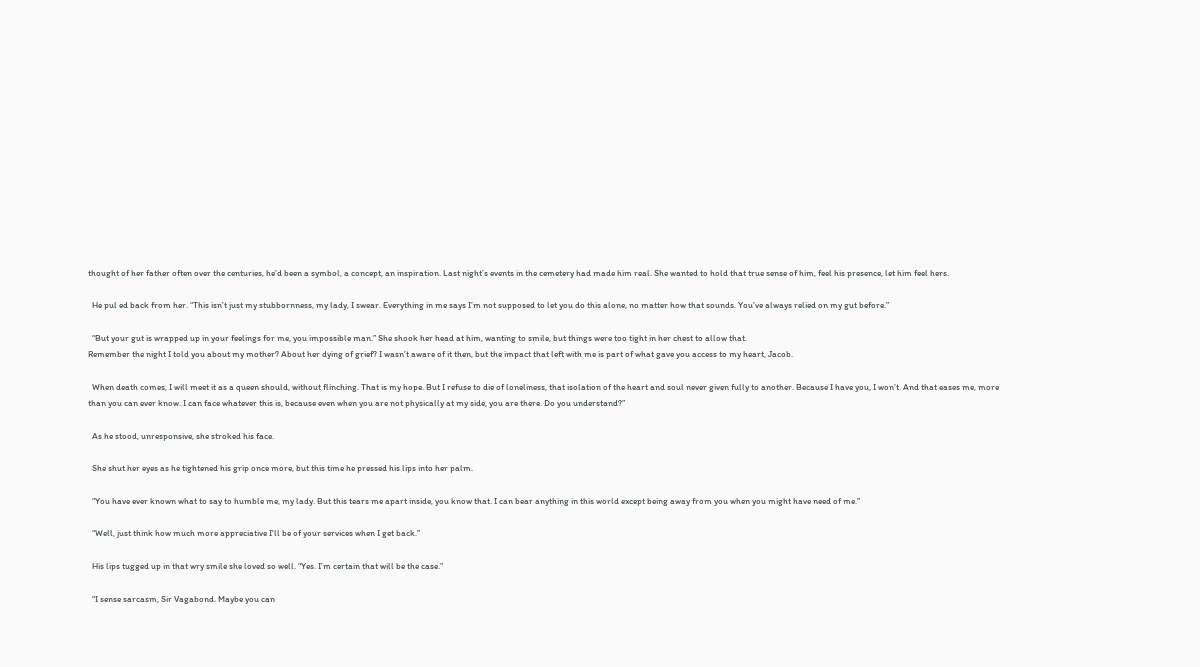thought of her father often over the centuries, he’d been a symbol, a concept, an inspiration. Last night’s events in the cemetery had made him real. She wanted to hold that true sense of him, feel his presence, let him feel hers.

  He pul ed back from her. “This isn’t just my stubbornness, my lady, I swear. Everything in me says I’m not supposed to let you do this alone, no matter how that sounds. You’ve always relied on my gut before.”

  “But your gut is wrapped up in your feelings for me, you impossible man.” She shook her head at him, wanting to smile, but things were too tight in her chest to allow that.
Remember the night I told you about my mother? About her dying of grief? I wasn’t aware of it then, but the impact that left with me is part of what gave you access to my heart, Jacob.

  When death comes, I will meet it as a queen should, without flinching. That is my hope. But I refuse to die of loneliness, that isolation of the heart and soul never given fully to another. Because I have you, I won’t. And that eases me, more than you can ever know. I can face whatever this is, because even when you are not physically at my side, you are there. Do you understand?”

  As he stood, unresponsive, she stroked his face.

  She shut her eyes as he tightened his grip once more, but this time he pressed his lips into her palm.

  “You have ever known what to say to humble me, my lady. But this tears me apart inside, you know that. I can bear anything in this world except being away from you when you might have need of me.”

  “Well, just think how much more appreciative I'll be of your services when I get back.”

  His lips tugged up in that wry smile she loved so well. “Yes. I’m certain that will be the case.”

  “I sense sarcasm, Sir Vagabond. Maybe you can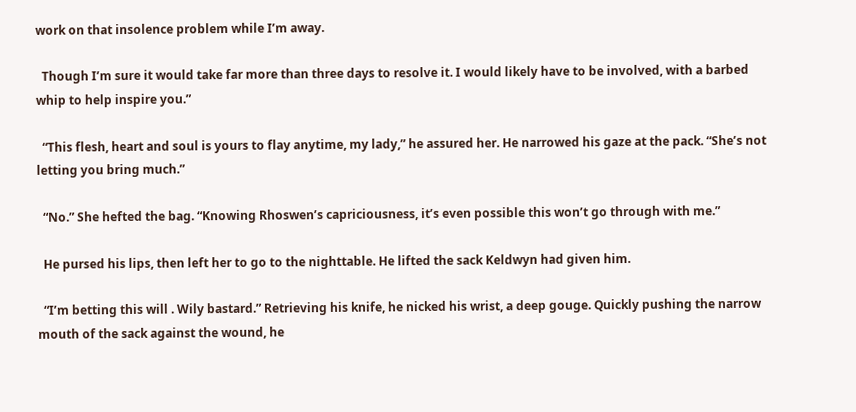work on that insolence problem while I’m away.

  Though I’m sure it would take far more than three days to resolve it. I would likely have to be involved, with a barbed whip to help inspire you.”

  “This flesh, heart and soul is yours to flay anytime, my lady,” he assured her. He narrowed his gaze at the pack. “She’s not letting you bring much.”

  “No.” She hefted the bag. “Knowing Rhoswen’s capriciousness, it’s even possible this won’t go through with me.”

  He pursed his lips, then left her to go to the nighttable. He lifted the sack Keldwyn had given him.

  “I’m betting this will . Wily bastard.” Retrieving his knife, he nicked his wrist, a deep gouge. Quickly pushing the narrow mouth of the sack against the wound, he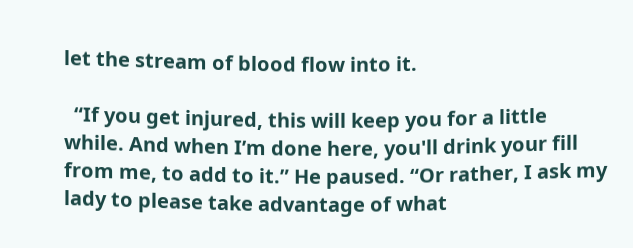let the stream of blood flow into it.

  “If you get injured, this will keep you for a little while. And when I’m done here, you'll drink your fill from me, to add to it.” He paused. “Or rather, I ask my lady to please take advantage of what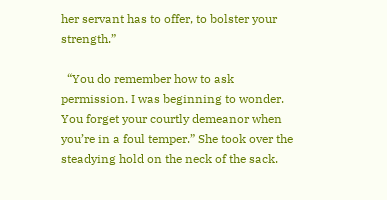her servant has to offer, to bolster your strength.”

  “You do remember how to ask permission. I was beginning to wonder. You forget your courtly demeanor when you’re in a foul temper.” She took over the steadying hold on the neck of the sack.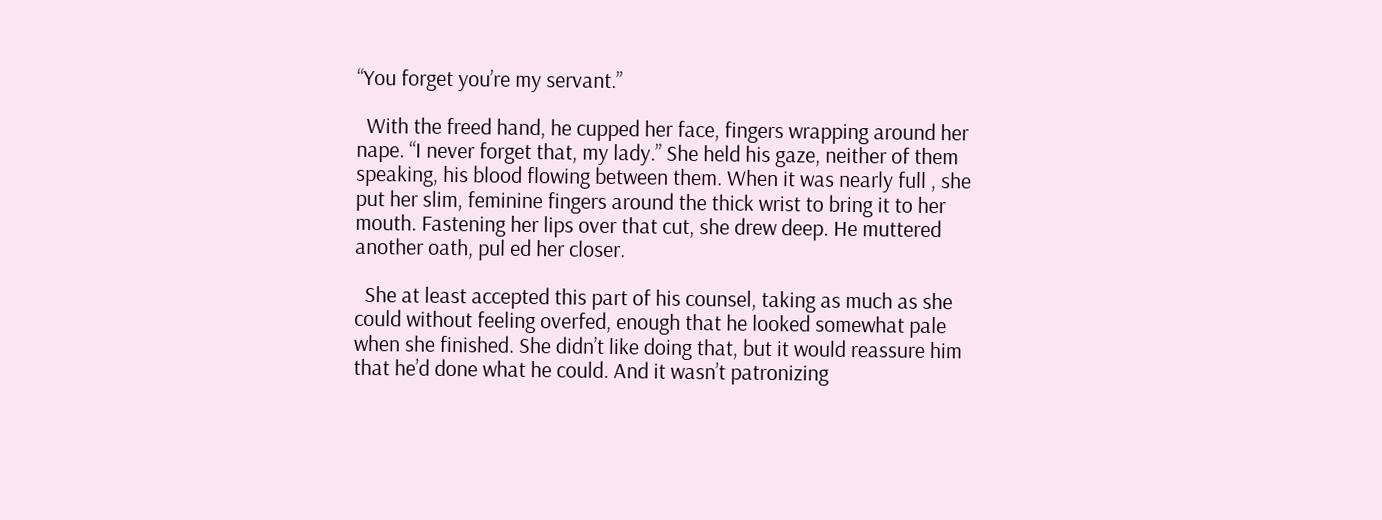“You forget you’re my servant.”

  With the freed hand, he cupped her face, fingers wrapping around her nape. “I never forget that, my lady.” She held his gaze, neither of them speaking, his blood flowing between them. When it was nearly full , she put her slim, feminine fingers around the thick wrist to bring it to her mouth. Fastening her lips over that cut, she drew deep. He muttered another oath, pul ed her closer.

  She at least accepted this part of his counsel, taking as much as she could without feeling overfed, enough that he looked somewhat pale when she finished. She didn’t like doing that, but it would reassure him that he’d done what he could. And it wasn’t patronizing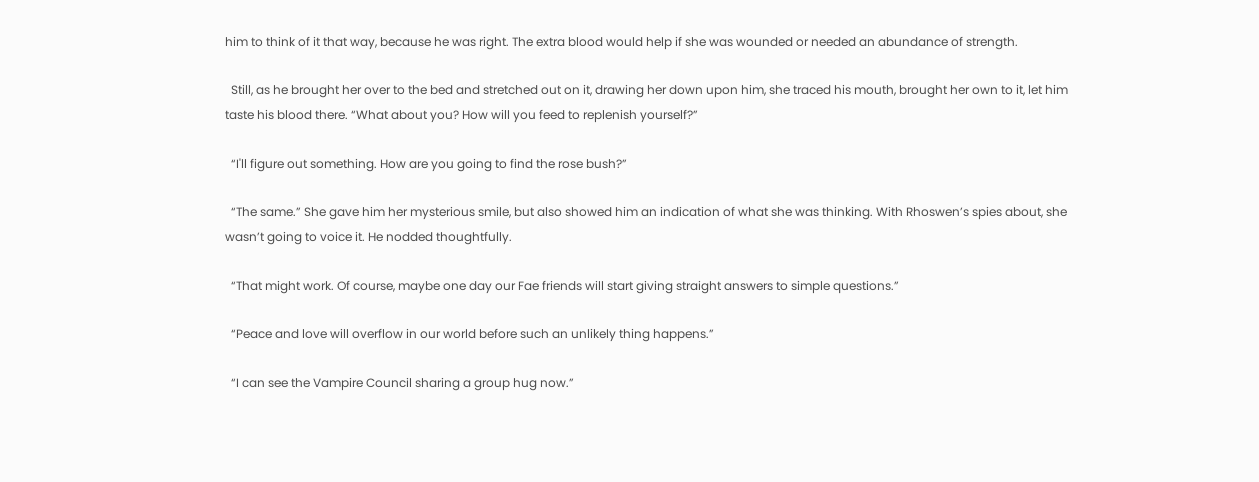him to think of it that way, because he was right. The extra blood would help if she was wounded or needed an abundance of strength.

  Still, as he brought her over to the bed and stretched out on it, drawing her down upon him, she traced his mouth, brought her own to it, let him taste his blood there. “What about you? How will you feed to replenish yourself?”

  “I'll figure out something. How are you going to find the rose bush?”

  “The same.” She gave him her mysterious smile, but also showed him an indication of what she was thinking. With Rhoswen’s spies about, she wasn’t going to voice it. He nodded thoughtfully.

  “That might work. Of course, maybe one day our Fae friends will start giving straight answers to simple questions.”

  “Peace and love will overflow in our world before such an unlikely thing happens.”

  “I can see the Vampire Council sharing a group hug now.”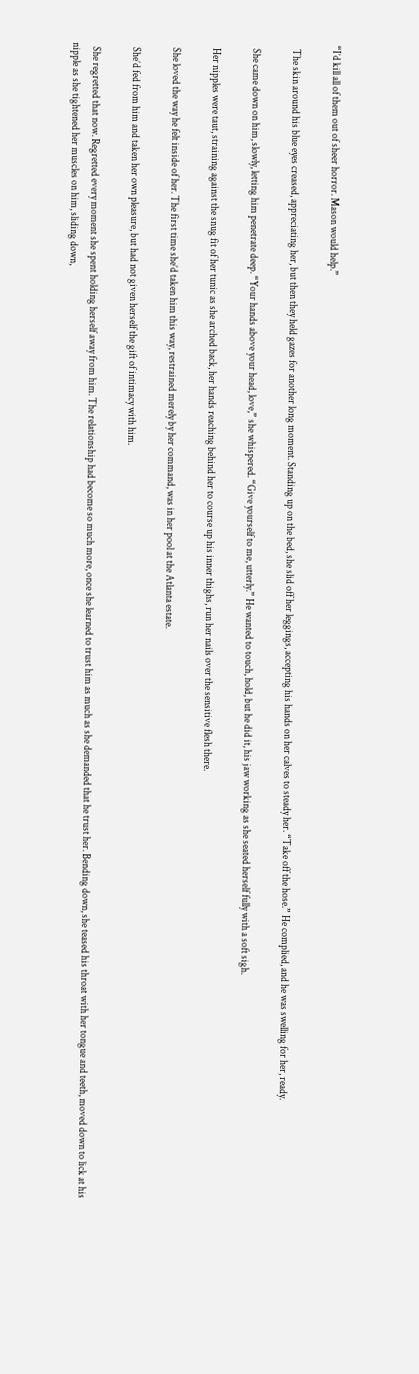“I’d kill all of them out of sheer horror. Mason would help.”

  The skin around his blue eyes creased, appreciating her, but then they held gazes for another long moment. Standing up on the bed, she slid off her leggings, accepting his hands on her calves to steady her. “Take off the hose.” He complied, and he was swelling for her, ready.

  She came down on him, slowly, letting him penetrate deep. “Your hands above your head, love,” she whispered. “Give yourself to me, utterly.” He wanted to touch, hold, but he did it, his jaw working as she seated herself fully with a soft sigh.

  Her nipples were taut, straining against the snug fit of her tunic as she arched back, her hands reaching behind her to course up his inner thighs, run her nails over the sensitive flesh there.

  She loved the way he felt inside of her. The first time she’d taken him this way, restrained merely by her command, was in her pool at the Atlanta estate.

  She’d fed from him and taken her own pleasure, but had not given herself the gift of intimacy with him.

  She regretted that now. Regretted every moment she spent holding herself away from him. The relationship had become so much more, once she learned to trust him as much as she demanded that he trust her. Bending down, she teased his throat with her tongue and teeth, moved down to lick at his nipple as she tightened her muscles on him, sliding down,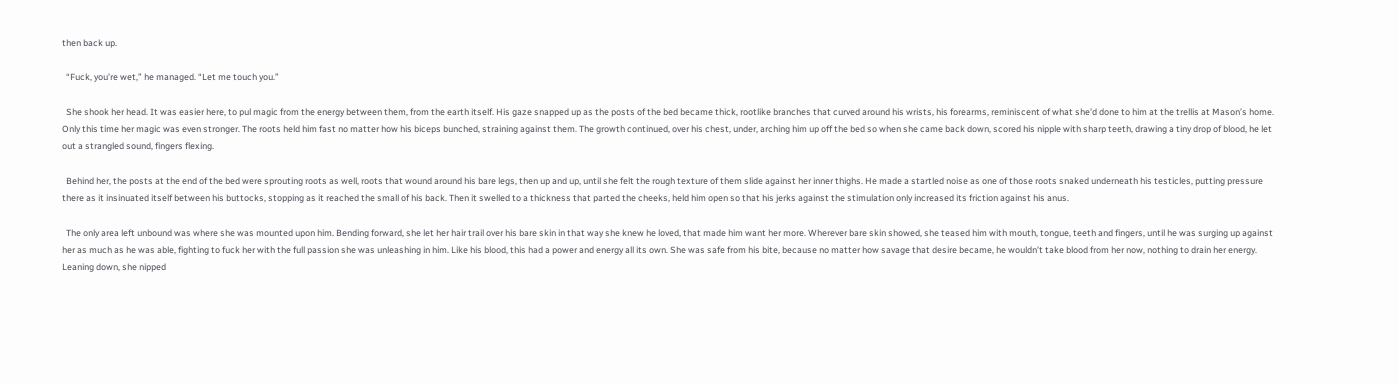then back up.

  “Fuck, you’re wet,” he managed. “Let me touch you.”

  She shook her head. It was easier here, to pul magic from the energy between them, from the earth itself. His gaze snapped up as the posts of the bed became thick, rootlike branches that curved around his wrists, his forearms, reminiscent of what she’d done to him at the trellis at Mason’s home. Only this time her magic was even stronger. The roots held him fast no matter how his biceps bunched, straining against them. The growth continued, over his chest, under, arching him up off the bed so when she came back down, scored his nipple with sharp teeth, drawing a tiny drop of blood, he let out a strangled sound, fingers flexing.

  Behind her, the posts at the end of the bed were sprouting roots as well, roots that wound around his bare legs, then up and up, until she felt the rough texture of them slide against her inner thighs. He made a startled noise as one of those roots snaked underneath his testicles, putting pressure there as it insinuated itself between his buttocks, stopping as it reached the small of his back. Then it swelled to a thickness that parted the cheeks, held him open so that his jerks against the stimulation only increased its friction against his anus.

  The only area left unbound was where she was mounted upon him. Bending forward, she let her hair trail over his bare skin in that way she knew he loved, that made him want her more. Wherever bare skin showed, she teased him with mouth, tongue, teeth and fingers, until he was surging up against her as much as he was able, fighting to fuck her with the full passion she was unleashing in him. Like his blood, this had a power and energy all its own. She was safe from his bite, because no matter how savage that desire became, he wouldn’t take blood from her now, nothing to drain her energy. Leaning down, she nipped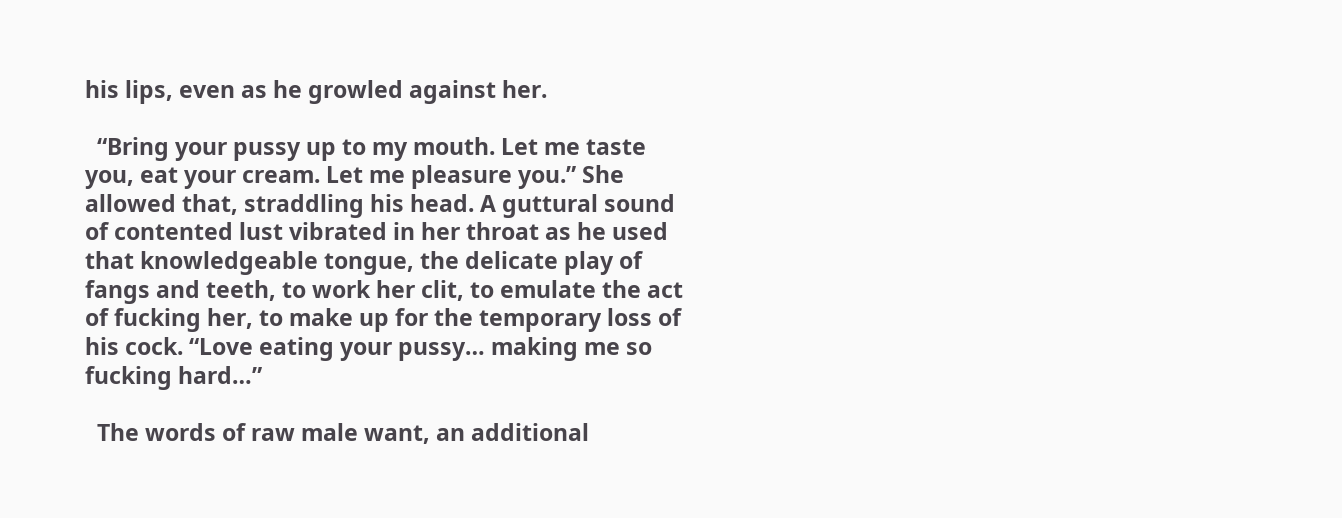his lips, even as he growled against her.

  “Bring your pussy up to my mouth. Let me taste you, eat your cream. Let me pleasure you.” She allowed that, straddling his head. A guttural sound of contented lust vibrated in her throat as he used that knowledgeable tongue, the delicate play of fangs and teeth, to work her clit, to emulate the act of fucking her, to make up for the temporary loss of his cock. “Love eating your pussy… making me so fucking hard…”

  The words of raw male want, an additional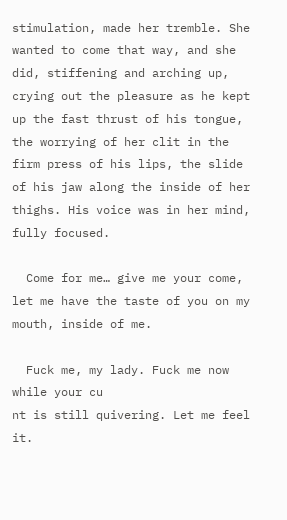stimulation, made her tremble. She wanted to come that way, and she did, stiffening and arching up, crying out the pleasure as he kept up the fast thrust of his tongue, the worrying of her clit in the firm press of his lips, the slide of his jaw along the inside of her thighs. His voice was in her mind, fully focused.

  Come for me… give me your come, let me have the taste of you on my mouth, inside of me.

  Fuck me, my lady. Fuck me now while your cu
nt is still quivering. Let me feel it.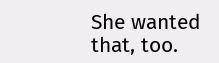She wanted that, too.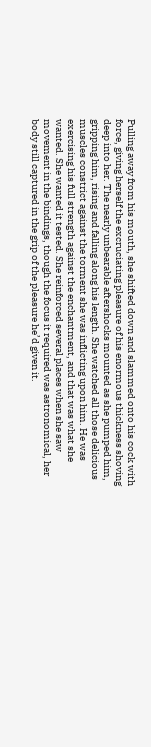Pulling away from his mouth, she shifted down and slammed onto his cock with force, giving herself the excruciating pleasure of his enormous thickness shoving deep into her. The nearly unbearable aftershocks mounted as she pumped him, gripping him, rising and falling along his length. She watched all those delicious muscles constrict against the torment she was inflicting upon him. He was exercising his full strength against the enchantment, and that was what she wanted. She wanted it tested. She reinforced several places when she saw movement in the bindings, though the focus it required was astronomical, her body still captured in the grip of the pleasure he’d given it.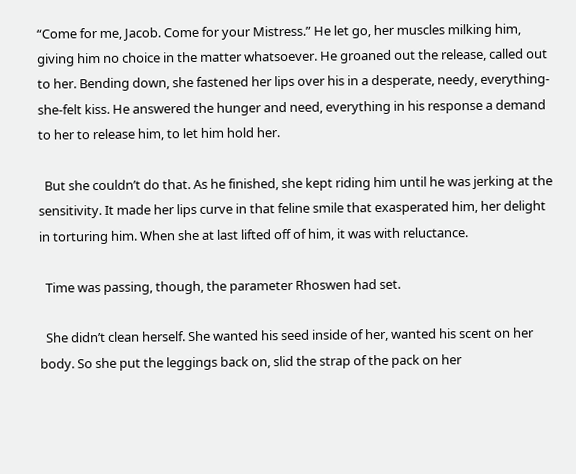“Come for me, Jacob. Come for your Mistress.” He let go, her muscles milking him, giving him no choice in the matter whatsoever. He groaned out the release, called out to her. Bending down, she fastened her lips over his in a desperate, needy, everything-she-felt kiss. He answered the hunger and need, everything in his response a demand to her to release him, to let him hold her.

  But she couldn’t do that. As he finished, she kept riding him until he was jerking at the sensitivity. It made her lips curve in that feline smile that exasperated him, her delight in torturing him. When she at last lifted off of him, it was with reluctance.

  Time was passing, though, the parameter Rhoswen had set.

  She didn’t clean herself. She wanted his seed inside of her, wanted his scent on her body. So she put the leggings back on, slid the strap of the pack on her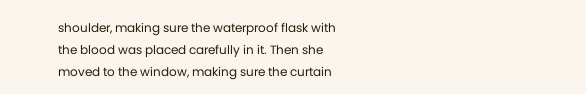shoulder, making sure the waterproof flask with the blood was placed carefully in it. Then she moved to the window, making sure the curtain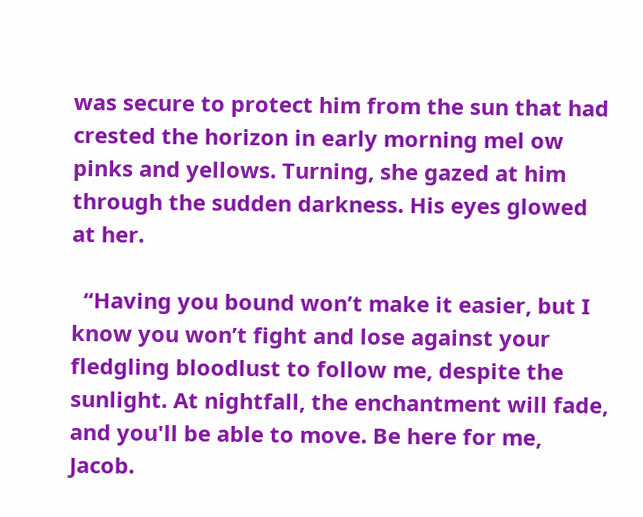was secure to protect him from the sun that had crested the horizon in early morning mel ow pinks and yellows. Turning, she gazed at him through the sudden darkness. His eyes glowed at her.

  “Having you bound won’t make it easier, but I know you won’t fight and lose against your fledgling bloodlust to follow me, despite the sunlight. At nightfall, the enchantment will fade, and you'll be able to move. Be here for me, Jacob.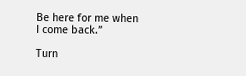Be here for me when I come back.”

Turn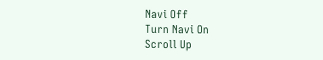Navi Off
Turn Navi On
Scroll Up